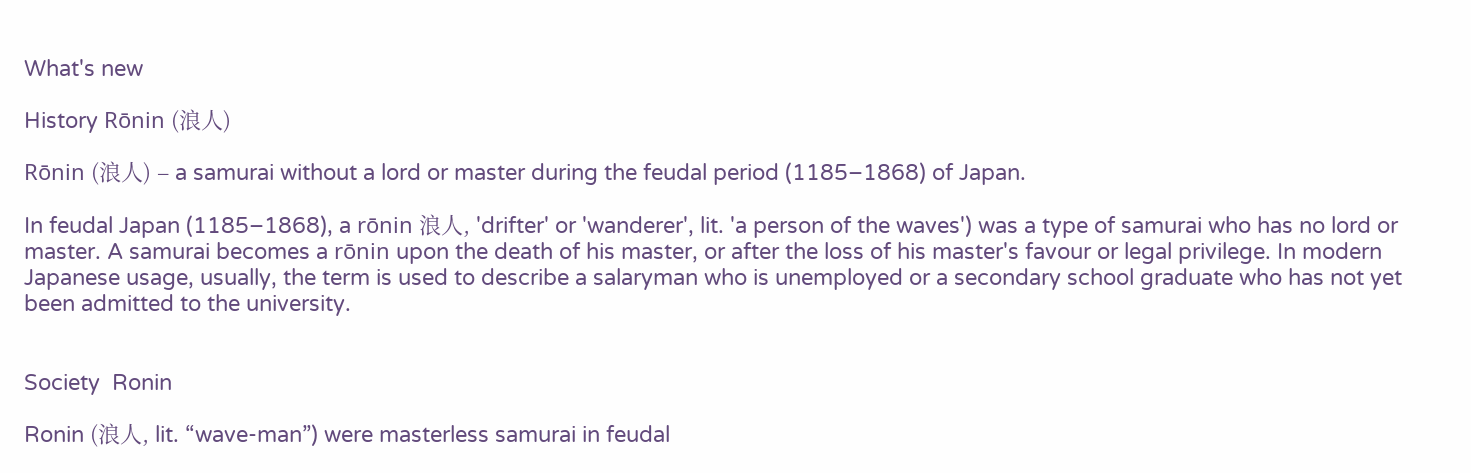What's new

History Rōnin (浪人)

Rōnin (浪人) – a samurai without a lord or master during the feudal period (1185–1868) of Japan.

In feudal Japan (1185–1868), a rōnin 浪人, 'drifter' or 'wanderer', lit. 'a person of the waves') was a type of samurai who has no lord or master. A samurai becomes a rōnin upon the death of his master, or after the loss of his master's favour or legal privilege. In modern Japanese usage, usually, the term is used to describe a salaryman who is unemployed or a secondary school graduate who has not yet been admitted to the university.


Society  Ronin

Ronin (浪人, lit. “wave-man”) were masterless samurai in feudal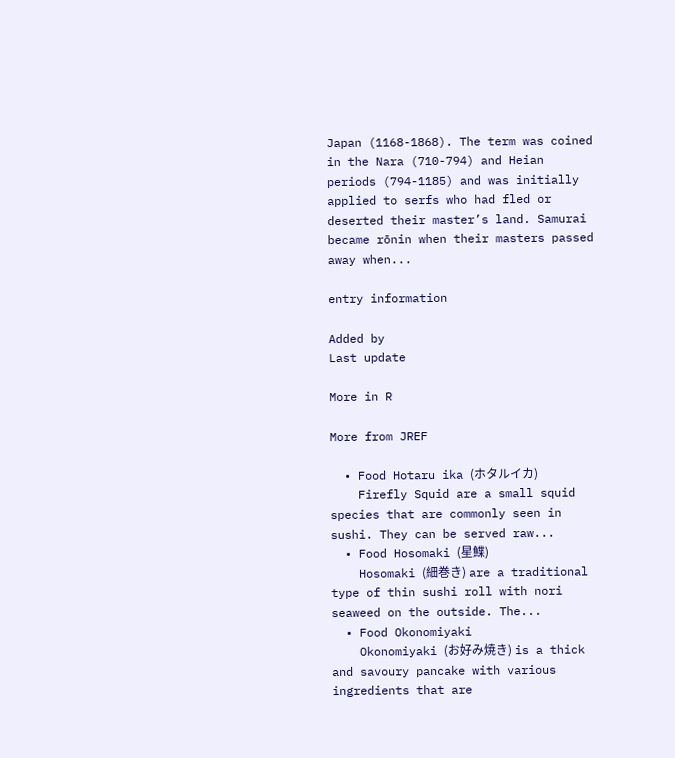Japan (1168-1868). The term was coined in the Nara (710-794) and Heian periods (794-1185) and was initially applied to serfs who had fled or deserted their master’s land. Samurai became rōnin when their masters passed away when...

entry information

Added by
Last update

More in R

More from JREF

  • Food Hotaru ika (ホタルイカ)
    Firefly Squid are a small squid species that are commonly seen in sushi. They can be served raw...
  • Food Hosomaki (星鰈)
    Hosomaki (細巻き) are a traditional type of thin sushi roll with nori seaweed on the outside. The...
  • Food Okonomiyaki
    Okonomiyaki (お好み焼き) is a thick and savoury pancake with various ingredients that are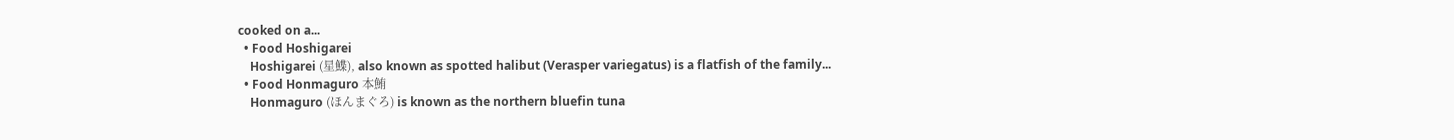cooked on a...
  • Food Hoshigarei
    Hoshigarei (星鰈), also known as spotted halibut (Verasper variegatus) is a flatfish of the family...
  • Food Honmaguro 本鮪
    Honmaguro (ほんまぐろ) is known as the northern bluefin tuna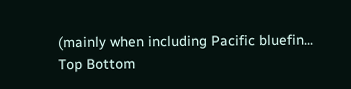(mainly when including Pacific bluefin...
Top Bottom